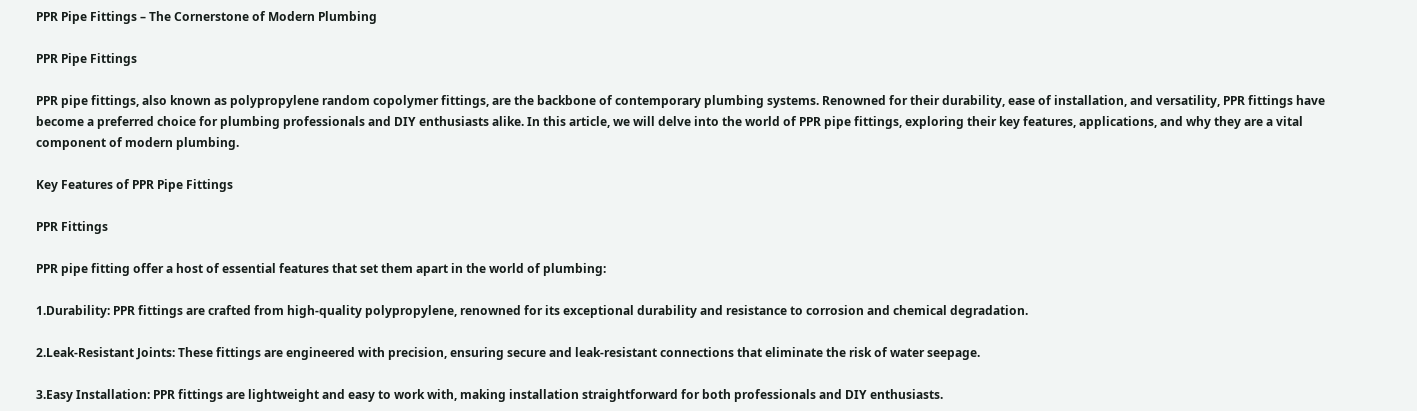PPR Pipe Fittings – The Cornerstone of Modern Plumbing

PPR Pipe Fittings

PPR pipe fittings, also known as polypropylene random copolymer fittings, are the backbone of contemporary plumbing systems. Renowned for their durability, ease of installation, and versatility, PPR fittings have become a preferred choice for plumbing professionals and DIY enthusiasts alike. In this article, we will delve into the world of PPR pipe fittings, exploring their key features, applications, and why they are a vital component of modern plumbing.

Key Features of PPR Pipe Fittings

PPR Fittings

PPR pipe fitting offer a host of essential features that set them apart in the world of plumbing:

1.Durability: PPR fittings are crafted from high-quality polypropylene, renowned for its exceptional durability and resistance to corrosion and chemical degradation.

2.Leak-Resistant Joints: These fittings are engineered with precision, ensuring secure and leak-resistant connections that eliminate the risk of water seepage.

3.Easy Installation: PPR fittings are lightweight and easy to work with, making installation straightforward for both professionals and DIY enthusiasts.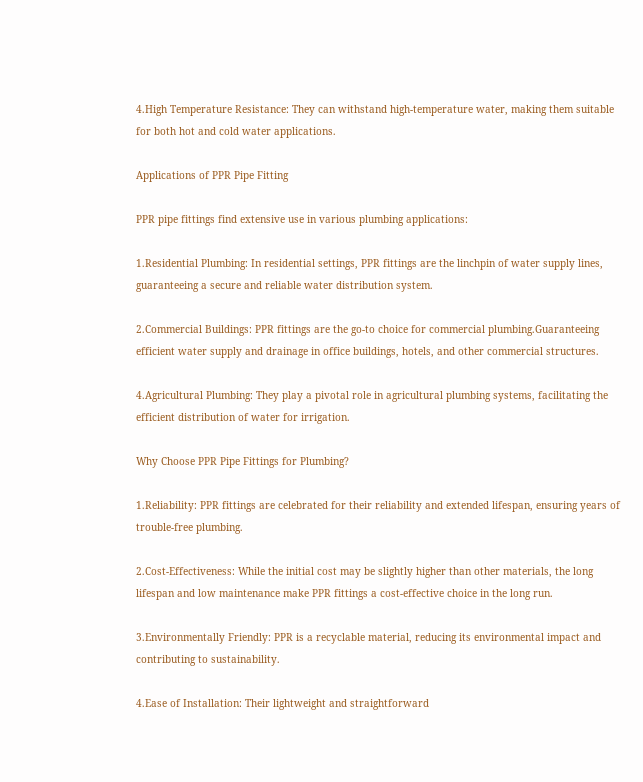4.High Temperature Resistance: They can withstand high-temperature water, making them suitable for both hot and cold water applications.

Applications of PPR Pipe Fitting

PPR pipe fittings find extensive use in various plumbing applications:

1.Residential Plumbing: In residential settings, PPR fittings are the linchpin of water supply lines, guaranteeing a secure and reliable water distribution system.

2.Commercial Buildings: PPR fittings are the go-to choice for commercial plumbing.Guaranteeing efficient water supply and drainage in office buildings, hotels, and other commercial structures.

4.Agricultural Plumbing: They play a pivotal role in agricultural plumbing systems, facilitating the efficient distribution of water for irrigation.

Why Choose PPR Pipe Fittings for Plumbing?

1.Reliability: PPR fittings are celebrated for their reliability and extended lifespan, ensuring years of trouble-free plumbing.

2.Cost-Effectiveness: While the initial cost may be slightly higher than other materials, the long lifespan and low maintenance make PPR fittings a cost-effective choice in the long run.

3.Environmentally Friendly: PPR is a recyclable material, reducing its environmental impact and contributing to sustainability.

4.Ease of Installation: Their lightweight and straightforward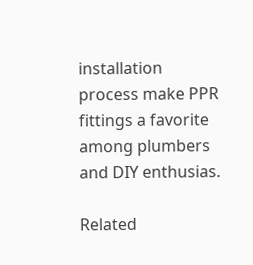installation process make PPR fittings a favorite among plumbers and DIY enthusias.

Related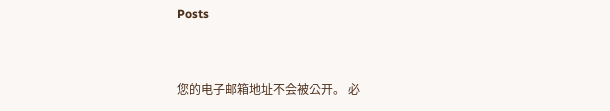Posts


您的电子邮箱地址不会被公开。 必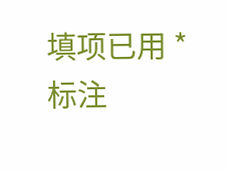填项已用 * 标注